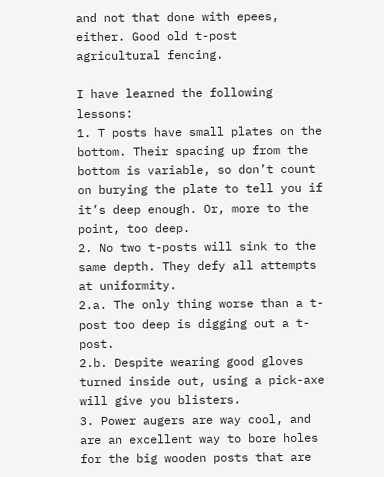and not that done with epees, either. Good old t-post agricultural fencing.

I have learned the following lessons:
1. T posts have small plates on the bottom. Their spacing up from the bottom is variable, so don’t count on burying the plate to tell you if it’s deep enough. Or, more to the point, too deep.
2. No two t-posts will sink to the same depth. They defy all attempts at uniformity.
2.a. The only thing worse than a t-post too deep is digging out a t-post.
2.b. Despite wearing good gloves turned inside out, using a pick-axe will give you blisters.
3. Power augers are way cool, and are an excellent way to bore holes for the big wooden posts that are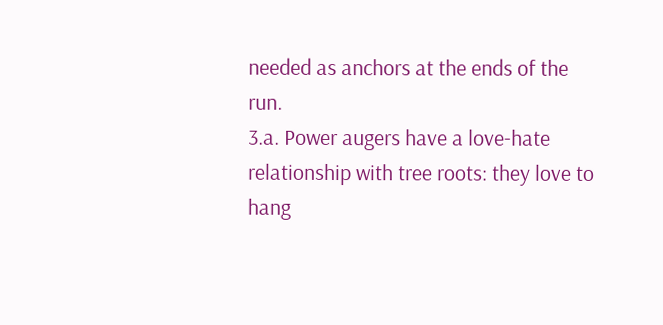needed as anchors at the ends of the run.
3.a. Power augers have a love-hate relationship with tree roots: they love to hang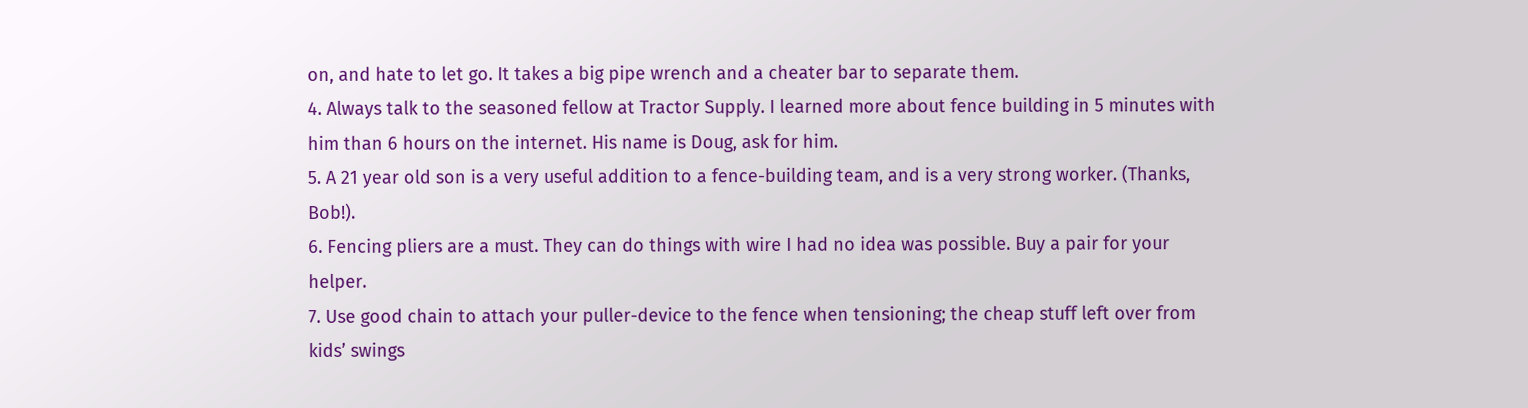on, and hate to let go. It takes a big pipe wrench and a cheater bar to separate them.
4. Always talk to the seasoned fellow at Tractor Supply. I learned more about fence building in 5 minutes with him than 6 hours on the internet. His name is Doug, ask for him.
5. A 21 year old son is a very useful addition to a fence-building team, and is a very strong worker. (Thanks, Bob!).
6. Fencing pliers are a must. They can do things with wire I had no idea was possible. Buy a pair for your helper.
7. Use good chain to attach your puller-device to the fence when tensioning; the cheap stuff left over from kids’ swings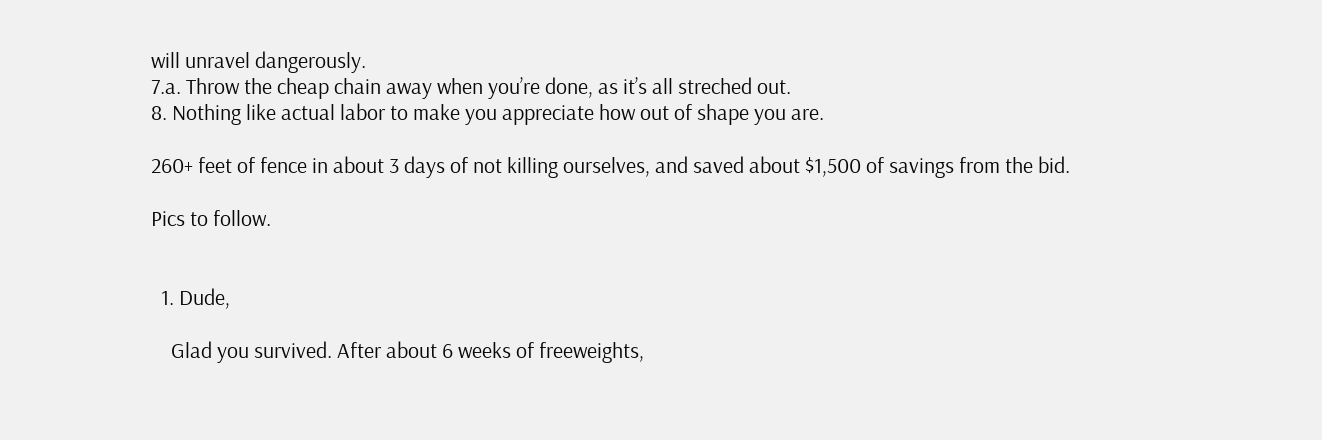will unravel dangerously.
7.a. Throw the cheap chain away when you’re done, as it’s all streched out.
8. Nothing like actual labor to make you appreciate how out of shape you are.

260+ feet of fence in about 3 days of not killing ourselves, and saved about $1,500 of savings from the bid.

Pics to follow.


  1. Dude,

    Glad you survived. After about 6 weeks of freeweights,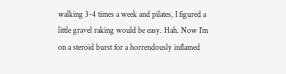walking 3-4 times a week and pilates, I figured a little gravel raking would be easy. Hah. Now I’m on a steroid burst for a horrendously inflamed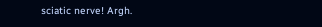sciatic nerve! Argh.